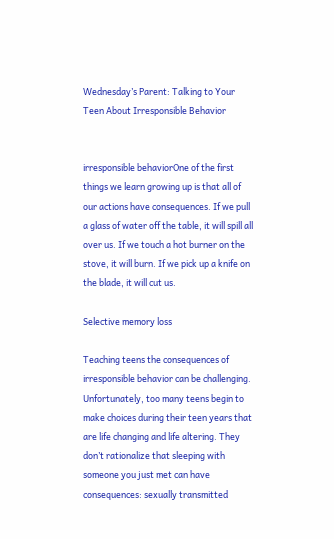Wednesday’s Parent: Talking to Your Teen About Irresponsible Behavior


irresponsible behaviorOne of the first things we learn growing up is that all of our actions have consequences. If we pull a glass of water off the table, it will spill all over us. If we touch a hot burner on the stove, it will burn. If we pick up a knife on the blade, it will cut us.

Selective memory loss

Teaching teens the consequences of irresponsible behavior can be challenging. Unfortunately, too many teens begin to make choices during their teen years that are life changing and life altering. They don’t rationalize that sleeping with someone you just met can have consequences: sexually transmitted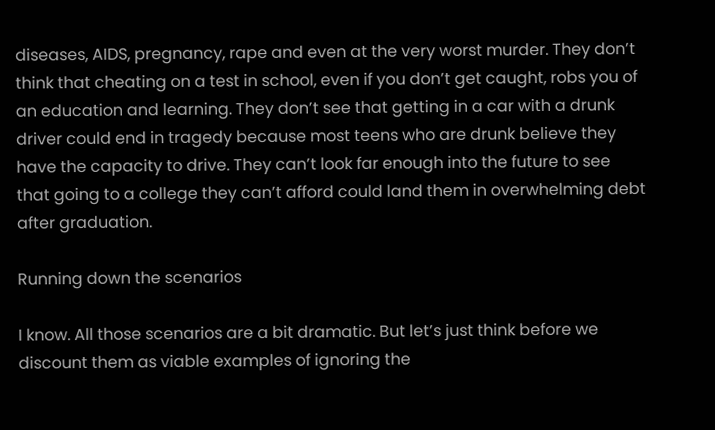diseases, AIDS, pregnancy, rape and even at the very worst murder. They don’t think that cheating on a test in school, even if you don’t get caught, robs you of an education and learning. They don’t see that getting in a car with a drunk driver could end in tragedy because most teens who are drunk believe they have the capacity to drive. They can’t look far enough into the future to see that going to a college they can’t afford could land them in overwhelming debt after graduation.

Running down the scenarios

I know. All those scenarios are a bit dramatic. But let’s just think before we discount them as viable examples of ignoring the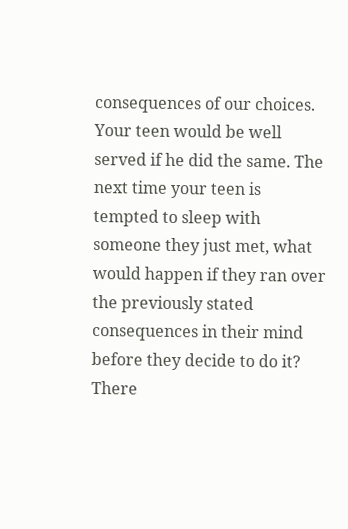consequences of our choices. Your teen would be well served if he did the same. The next time your teen is tempted to sleep with someone they just met, what would happen if they ran over the previously stated consequences in their mind before they decide to do it? There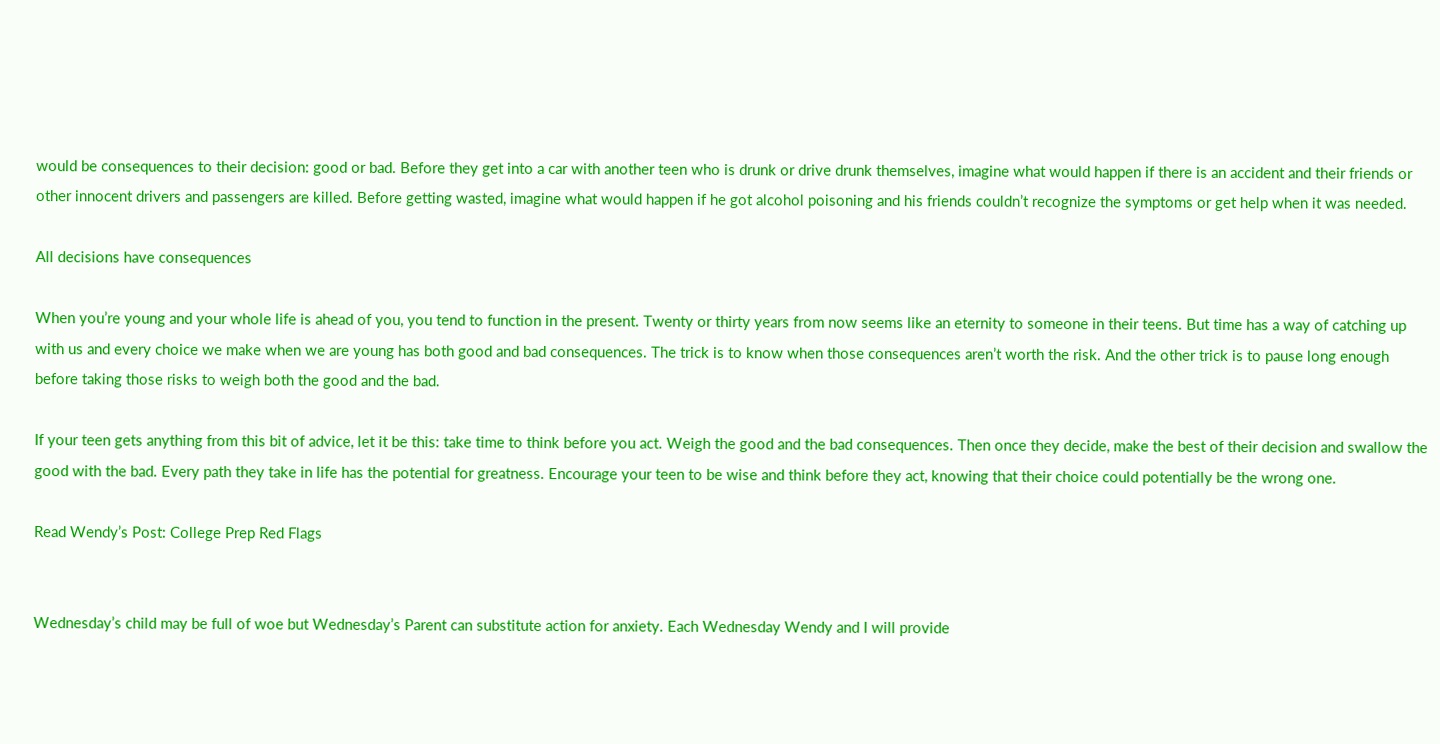would be consequences to their decision: good or bad. Before they get into a car with another teen who is drunk or drive drunk themselves, imagine what would happen if there is an accident and their friends or other innocent drivers and passengers are killed. Before getting wasted, imagine what would happen if he got alcohol poisoning and his friends couldn’t recognize the symptoms or get help when it was needed.

All decisions have consequences

When you’re young and your whole life is ahead of you, you tend to function in the present. Twenty or thirty years from now seems like an eternity to someone in their teens. But time has a way of catching up with us and every choice we make when we are young has both good and bad consequences. The trick is to know when those consequences aren’t worth the risk. And the other trick is to pause long enough before taking those risks to weigh both the good and the bad.

If your teen gets anything from this bit of advice, let it be this: take time to think before you act. Weigh the good and the bad consequences. Then once they decide, make the best of their decision and swallow the good with the bad. Every path they take in life has the potential for greatness. Encourage your teen to be wise and think before they act, knowing that their choice could potentially be the wrong one.

Read Wendy’s Post: College Prep Red Flags


Wednesday’s child may be full of woe but Wednesday’s Parent can substitute action for anxiety. Each Wednesday Wendy and I will provide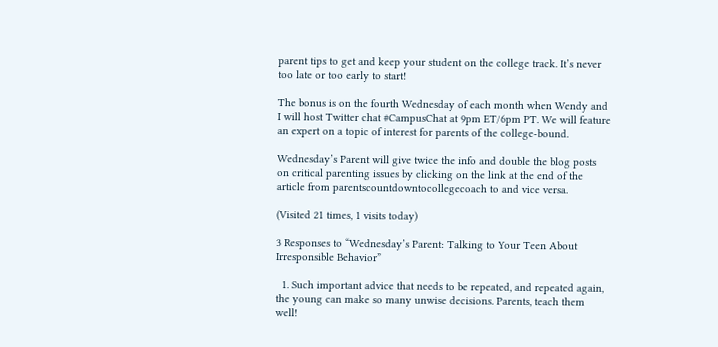parent tips to get and keep your student on the college track. It’s never too late or too early to start!

The bonus is on the fourth Wednesday of each month when Wendy and I will host Twitter chat #CampusChat at 9pm ET/6pm PT. We will feature an expert on a topic of interest for parents of the college-bound.

Wednesday’s Parent will give twice the info and double the blog posts on critical parenting issues by clicking on the link at the end of the article from parentscountdowntocollegecoach to and vice versa.

(Visited 21 times, 1 visits today)

3 Responses to “Wednesday’s Parent: Talking to Your Teen About Irresponsible Behavior”

  1. Such important advice that needs to be repeated, and repeated again, the young can make so many unwise decisions. Parents, teach them well!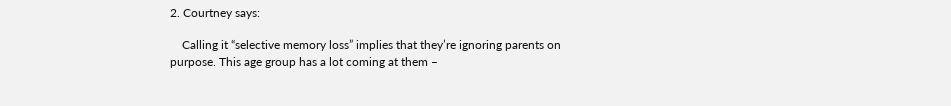2. Courtney says:

    Calling it “selective memory loss” implies that they’re ignoring parents on purpose. This age group has a lot coming at them –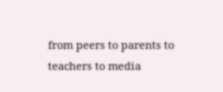from peers to parents to teachers to media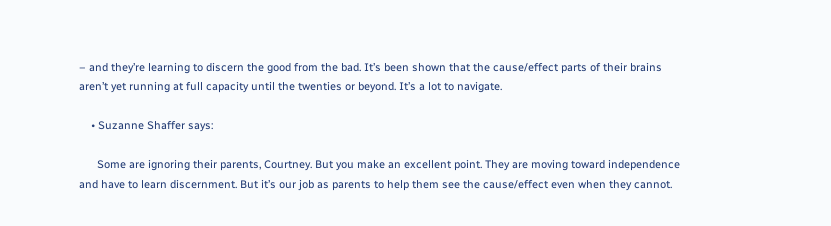– and they’re learning to discern the good from the bad. It’s been shown that the cause/effect parts of their brains aren’t yet running at full capacity until the twenties or beyond. It’s a lot to navigate.

    • Suzanne Shaffer says:

      Some are ignoring their parents, Courtney. But you make an excellent point. They are moving toward independence and have to learn discernment. But it’s our job as parents to help them see the cause/effect even when they cannot.